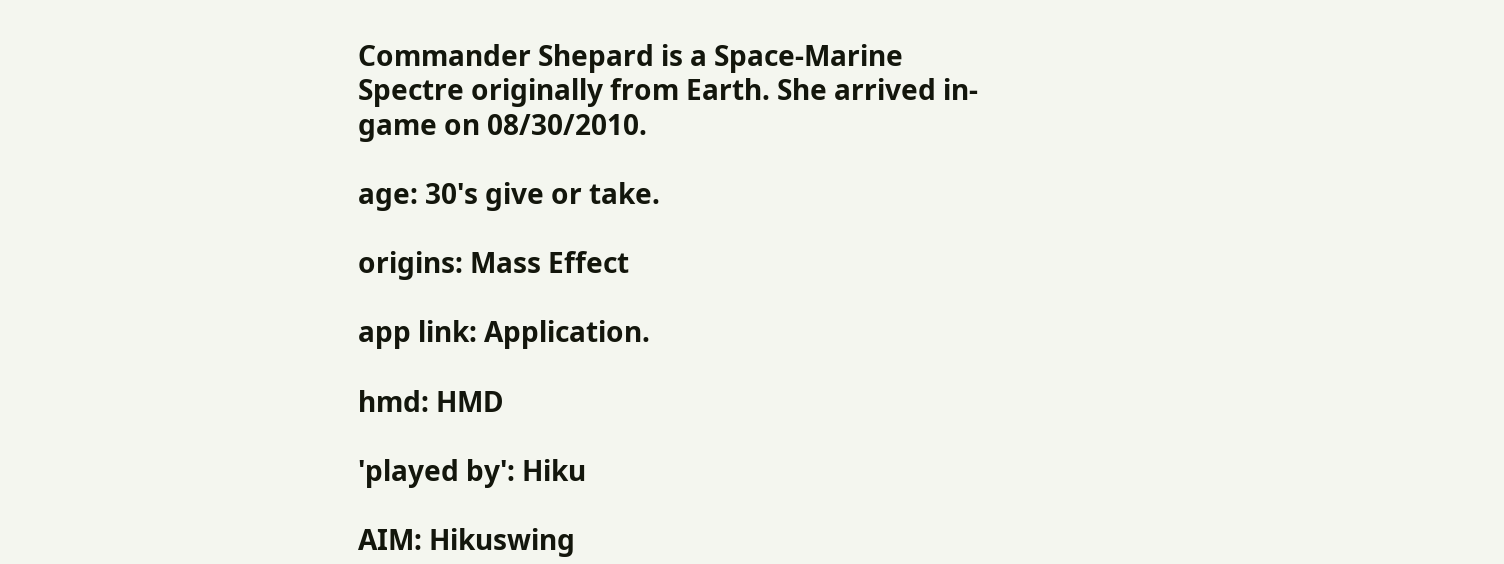Commander Shepard is a Space-Marine Spectre originally from Earth. She arrived in-game on 08/30/2010.

age: 30's give or take.

origins: Mass Effect

app link: Application.

hmd: HMD

'played by': Hiku

AIM: Hikuswing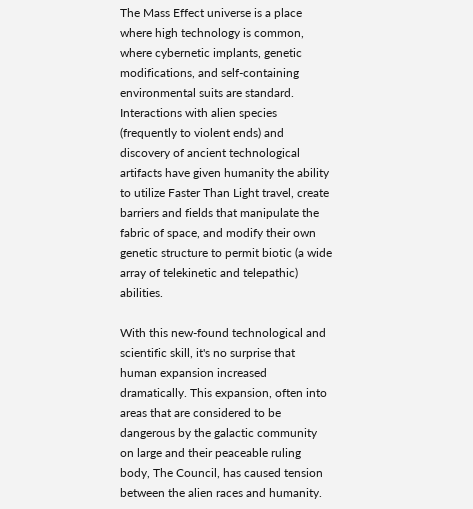The Mass Effect universe is a place where high technology is common, where cybernetic implants, genetic modifications, and self-containing environmental suits are standard. Interactions with alien species (frequently to violent ends) and discovery of ancient technological artifacts have given humanity the ability to utilize Faster Than Light travel, create barriers and fields that manipulate the fabric of space, and modify their own genetic structure to permit biotic (a wide array of telekinetic and telepathic) abilities.

With this new-found technological and scientific skill, it's no surprise that human expansion increased dramatically. This expansion, often into areas that are considered to be dangerous by the galactic community on large and their peaceable ruling body, The Council, has caused tension between the alien races and humanity.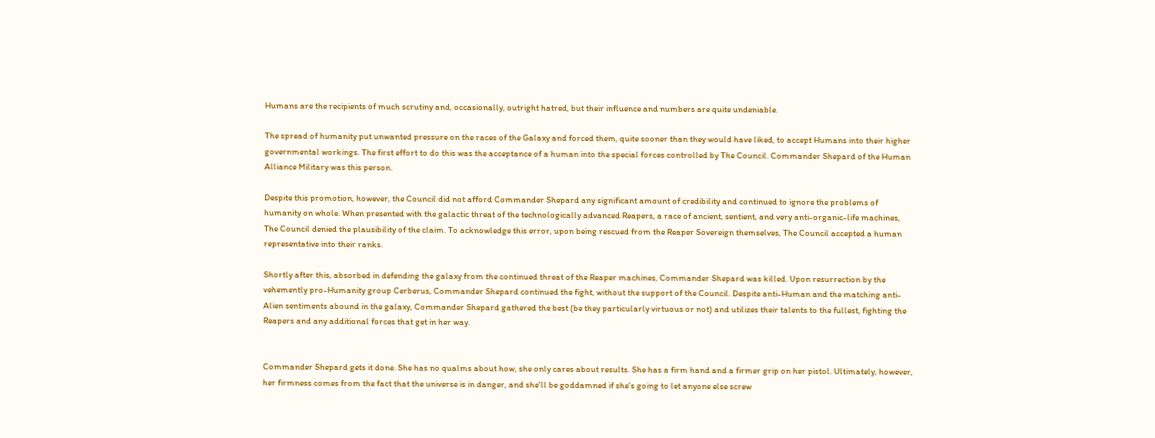Humans are the recipients of much scrutiny and, occasionally, outright hatred, but their influence and numbers are quite undeniable.

The spread of humanity put unwanted pressure on the races of the Galaxy and forced them, quite sooner than they would have liked, to accept Humans into their higher governmental workings. The first effort to do this was the acceptance of a human into the special forces controlled by The Council. Commander Shepard of the Human Alliance Military was this person.

Despite this promotion, however, the Council did not afford Commander Shepard any significant amount of credibility and continued to ignore the problems of humanity on whole. When presented with the galactic threat of the technologically advanced Reapers, a race of ancient, sentient, and very anti-organic-life machines, The Council denied the plausibility of the claim. To acknowledge this error, upon being rescued from the Reaper Sovereign themselves, The Council accepted a human representative into their ranks.

Shortly after this, absorbed in defending the galaxy from the continued threat of the Reaper machines, Commander Shepard was killed. Upon resurrection by the vehemently pro-Humanity group Cerberus, Commander Shepard continued the fight, without the support of the Council. Despite anti-Human and the matching anti-Alien sentiments abound in the galaxy, Commander Shepard gathered the best (be they particularly virtuous or not) and utilizes their talents to the fullest, fighting the Reapers and any additional forces that get in her way.


Commander Shepard gets it done. She has no qualms about how, she only cares about results. She has a firm hand and a firmer grip on her pistol. Ultimately, however, her firmness comes from the fact that the universe is in danger, and she'll be goddamned if she's going to let anyone else screw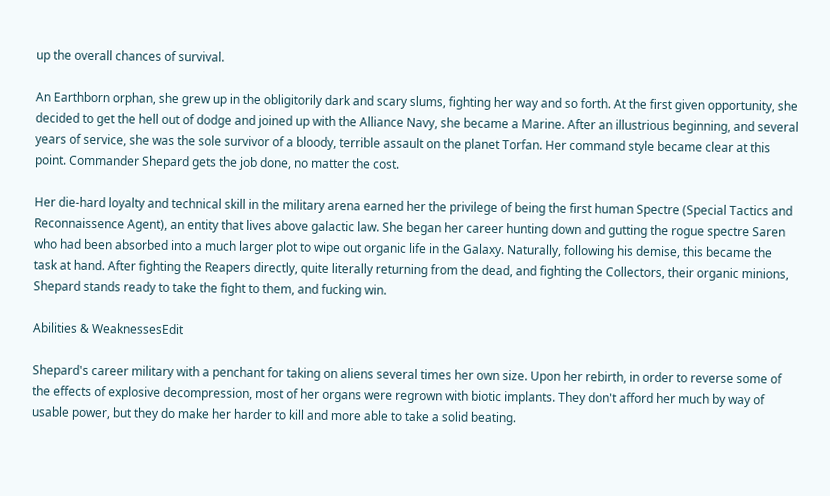up the overall chances of survival.

An Earthborn orphan, she grew up in the obligitorily dark and scary slums, fighting her way and so forth. At the first given opportunity, she decided to get the hell out of dodge and joined up with the Alliance Navy, she became a Marine. After an illustrious beginning, and several years of service, she was the sole survivor of a bloody, terrible assault on the planet Torfan. Her command style became clear at this point. Commander Shepard gets the job done, no matter the cost.

Her die-hard loyalty and technical skill in the military arena earned her the privilege of being the first human Spectre (Special Tactics and Reconnaissence Agent), an entity that lives above galactic law. She began her career hunting down and gutting the rogue spectre Saren who had been absorbed into a much larger plot to wipe out organic life in the Galaxy. Naturally, following his demise, this became the task at hand. After fighting the Reapers directly, quite literally returning from the dead, and fighting the Collectors, their organic minions, Shepard stands ready to take the fight to them, and fucking win.

Abilities & WeaknessesEdit

Shepard's career military with a penchant for taking on aliens several times her own size. Upon her rebirth, in order to reverse some of the effects of explosive decompression, most of her organs were regrown with biotic implants. They don't afford her much by way of usable power, but they do make her harder to kill and more able to take a solid beating.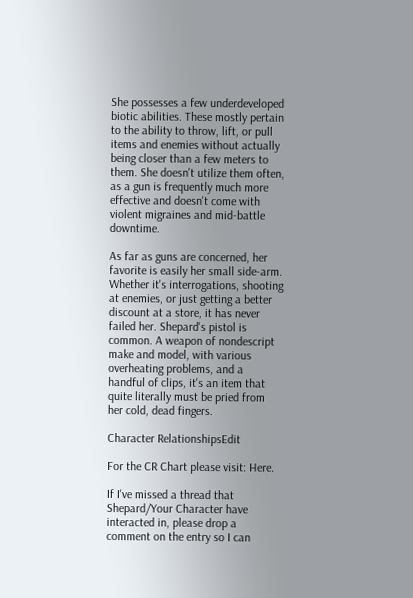She possesses a few underdeveloped biotic abilities. These mostly pertain to the ability to throw, lift, or pull items and enemies without actually being closer than a few meters to them. She doesn't utilize them often, as a gun is frequently much more effective and doesn't come with violent migraines and mid-battle downtime.

As far as guns are concerned, her favorite is easily her small side-arm. Whether it's interrogations, shooting at enemies, or just getting a better discount at a store, it has never failed her. Shepard's pistol is common. A weapon of nondescript make and model, with various overheating problems, and a handful of clips, it's an item that quite literally must be pried from her cold, dead fingers.

Character RelationshipsEdit

For the CR Chart please visit: Here.

If I've missed a thread that Shepard/Your Character have interacted in, please drop a comment on the entry so I can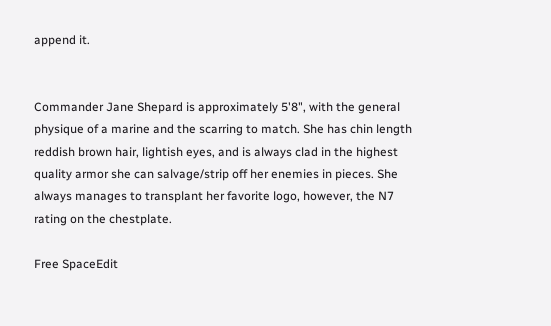append it.


Commander Jane Shepard is approximately 5'8", with the general physique of a marine and the scarring to match. She has chin length reddish brown hair, lightish eyes, and is always clad in the highest quality armor she can salvage/strip off her enemies in pieces. She always manages to transplant her favorite logo, however, the N7 rating on the chestplate.

Free SpaceEdit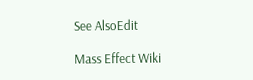See AlsoEdit

Mass Effect Wiki